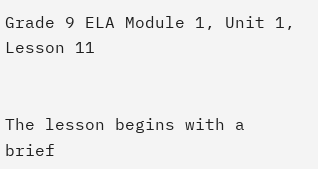Grade 9 ELA Module 1, Unit 1, Lesson 11


The lesson begins with a brief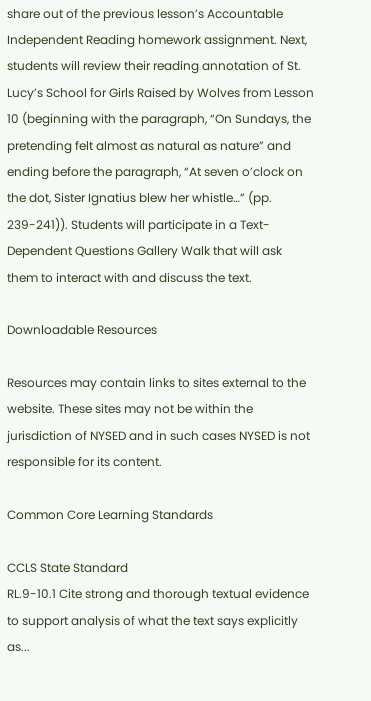share out of the previous lesson’s Accountable Independent Reading homework assignment. Next, students will review their reading annotation of St. Lucy’s School for Girls Raised by Wolves from Lesson 10 (beginning with the paragraph, “On Sundays, the pretending felt almost as natural as nature” and ending before the paragraph, “At seven o’clock on the dot, Sister Ignatius blew her whistle…” (pp. 239-241)). Students will participate in a Text-Dependent Questions Gallery Walk that will ask them to interact with and discuss the text.

Downloadable Resources

Resources may contain links to sites external to the website. These sites may not be within the jurisdiction of NYSED and in such cases NYSED is not responsible for its content.

Common Core Learning Standards

CCLS State Standard
RL.9-10.1 Cite strong and thorough textual evidence to support analysis of what the text says explicitly as...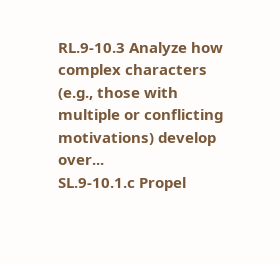RL.9-10.3 Analyze how complex characters (e.g., those with multiple or conflicting motivations) develop over...
SL.9-10.1.c Propel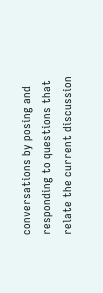conversations by posing and responding to questions that relate the current discussion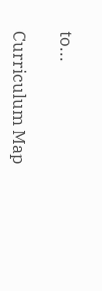to...

Curriculum Map